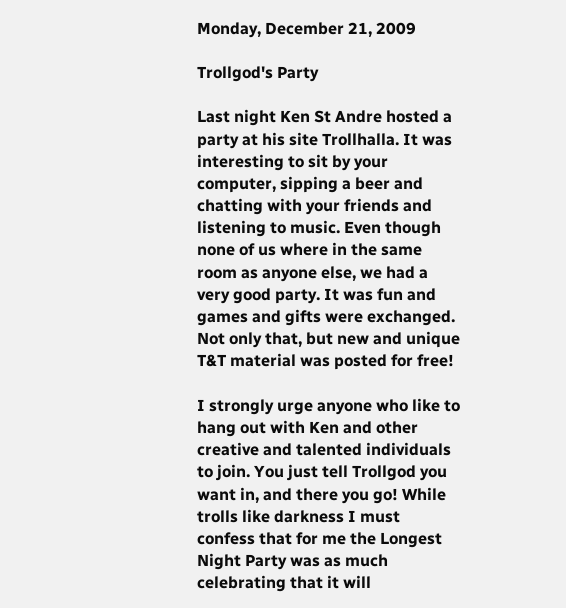Monday, December 21, 2009

Trollgod's Party

Last night Ken St Andre hosted a party at his site Trollhalla. It was interesting to sit by your computer, sipping a beer and chatting with your friends and listening to music. Even though none of us where in the same room as anyone else, we had a very good party. It was fun and games and gifts were exchanged. Not only that, but new and unique T&T material was posted for free!

I strongly urge anyone who like to hang out with Ken and other creative and talented individuals to join. You just tell Trollgod you want in, and there you go! While trolls like darkness I must confess that for me the Longest Night Party was as much celebrating that it will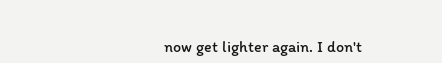now get lighter again. I don't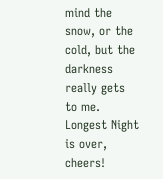mind the snow, or the cold, but the darkness really gets to me. Longest Night is over, cheers!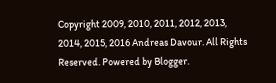Copyright 2009, 2010, 2011, 2012, 2013, 2014, 2015, 2016 Andreas Davour. All Rights Reserved. Powered by Blogger.